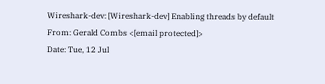Wireshark-dev: [Wireshark-dev] Enabling threads by default
From: Gerald Combs <[email protected]>
Date: Tue, 12 Jul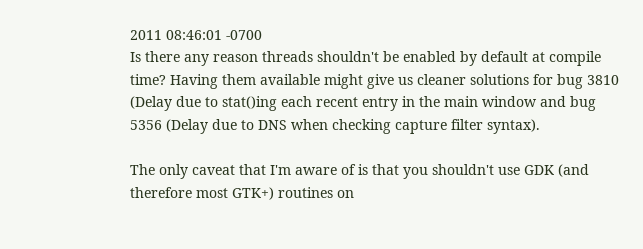2011 08:46:01 -0700
Is there any reason threads shouldn't be enabled by default at compile
time? Having them available might give us cleaner solutions for bug 3810
(Delay due to stat()ing each recent entry in the main window and bug
5356 (Delay due to DNS when checking capture filter syntax).

The only caveat that I'm aware of is that you shouldn't use GDK (and
therefore most GTK+) routines on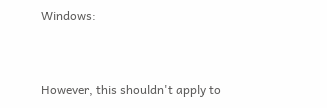Windows:


However, this shouldn't apply to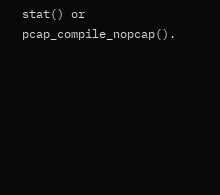stat() or pcap_compile_nopcap().